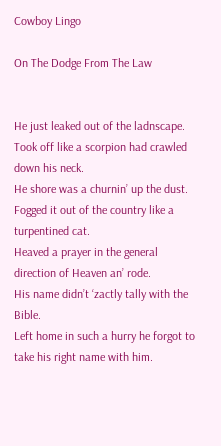Cowboy Lingo

On The Dodge From The Law


He just leaked out of the ladnscape.
Took off like a scorpion had crawled down his neck.
He shore was a churnin’ up the dust.
Fogged it out of the country like a turpentined cat.
Heaved a prayer in the general direction of Heaven an’ rode.
His name didn’t ‘zactly tally with the Bible.
Left home in such a hurry he forgot to take his right name with him.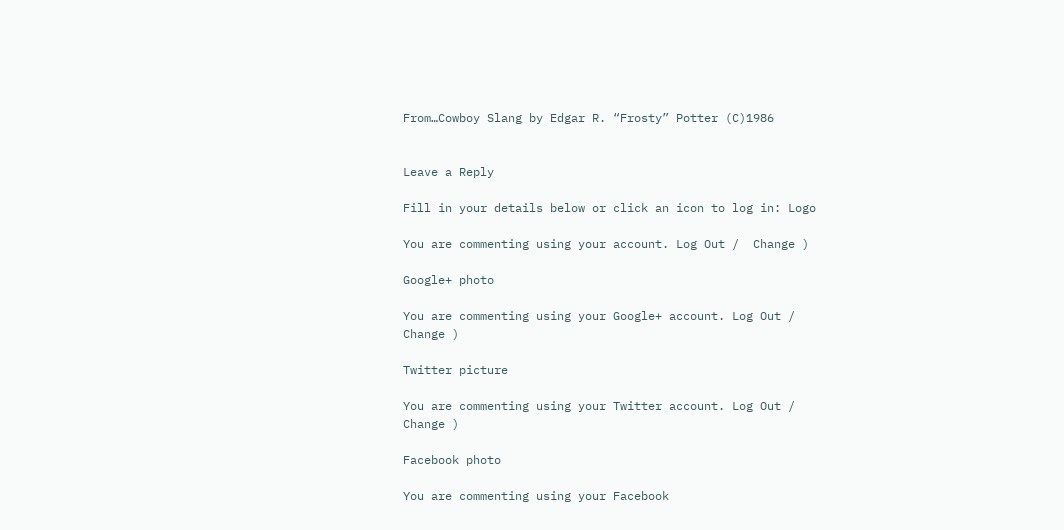From…Cowboy Slang by Edgar R. “Frosty” Potter (C)1986


Leave a Reply

Fill in your details below or click an icon to log in: Logo

You are commenting using your account. Log Out /  Change )

Google+ photo

You are commenting using your Google+ account. Log Out /  Change )

Twitter picture

You are commenting using your Twitter account. Log Out /  Change )

Facebook photo

You are commenting using your Facebook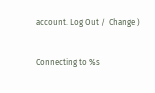account. Log Out /  Change )


Connecting to %s